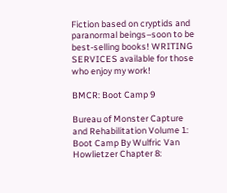Fiction based on cryptids and paranormal beings–soon to be best-selling books! WRITING SERVICES available for those who enjoy my work!

BMCR: Boot Camp 9

Bureau of Monster Capture and Rehabilitation Volume 1: Boot Camp By Wulfric Van Howlietzer Chapter 8: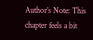Author’s Note: This chapter feels a bit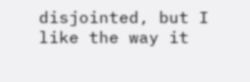disjointed, but I like the way it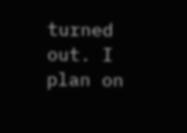turned out. I plan on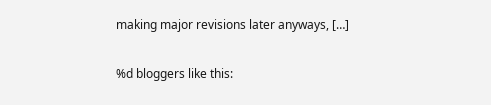making major revisions later anyways, […]

%d bloggers like this: